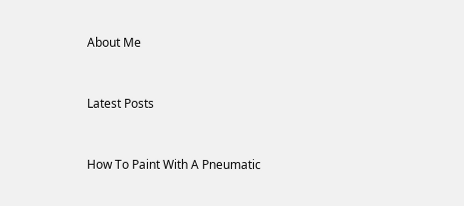About Me


Latest Posts


How To Paint With A Pneumatic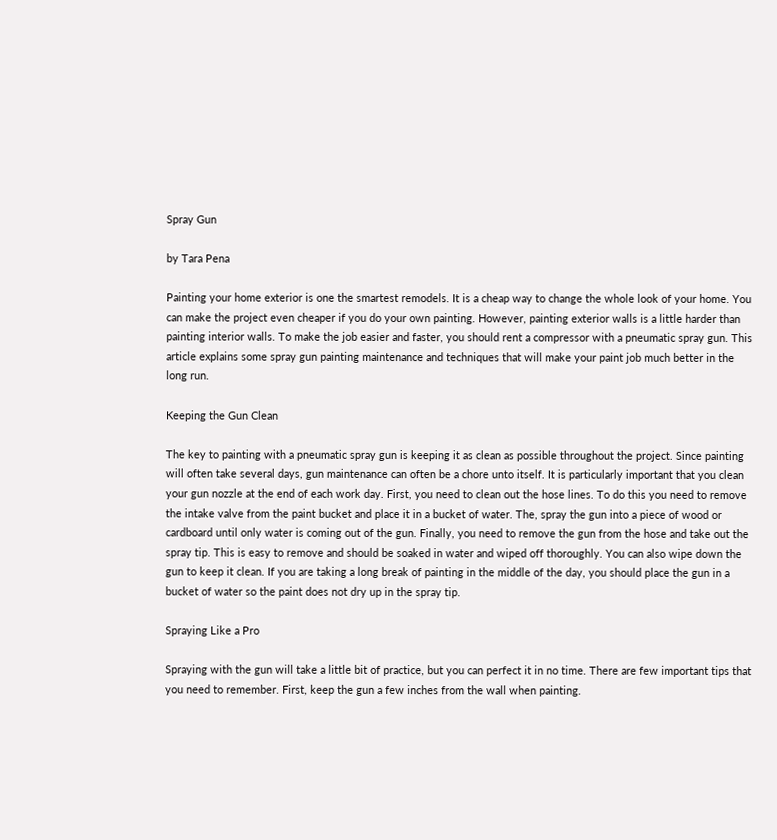Spray Gun

by Tara Pena

Painting your home exterior is one the smartest remodels. It is a cheap way to change the whole look of your home. You can make the project even cheaper if you do your own painting. However, painting exterior walls is a little harder than painting interior walls. To make the job easier and faster, you should rent a compressor with a pneumatic spray gun. This article explains some spray gun painting maintenance and techniques that will make your paint job much better in the long run.

Keeping the Gun Clean

The key to painting with a pneumatic spray gun is keeping it as clean as possible throughout the project. Since painting will often take several days, gun maintenance can often be a chore unto itself. It is particularly important that you clean your gun nozzle at the end of each work day. First, you need to clean out the hose lines. To do this you need to remove the intake valve from the paint bucket and place it in a bucket of water. The, spray the gun into a piece of wood or cardboard until only water is coming out of the gun. Finally, you need to remove the gun from the hose and take out the spray tip. This is easy to remove and should be soaked in water and wiped off thoroughly. You can also wipe down the gun to keep it clean. If you are taking a long break of painting in the middle of the day, you should place the gun in a bucket of water so the paint does not dry up in the spray tip.

Spraying Like a Pro

Spraying with the gun will take a little bit of practice, but you can perfect it in no time. There are few important tips that you need to remember. First, keep the gun a few inches from the wall when painting.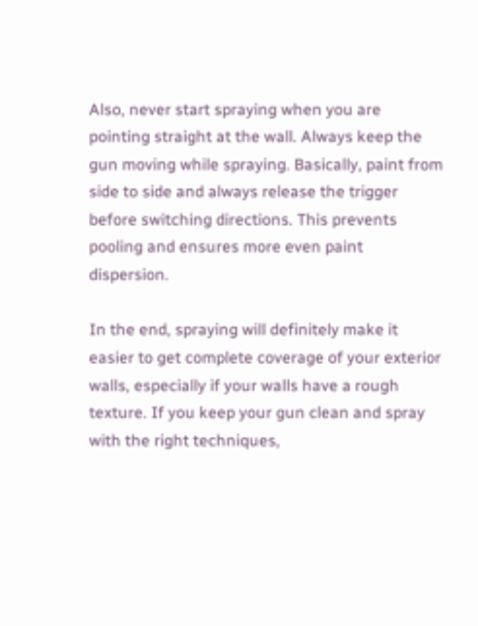Also, never start spraying when you are pointing straight at the wall. Always keep the gun moving while spraying. Basically, paint from side to side and always release the trigger before switching directions. This prevents pooling and ensures more even paint dispersion.

In the end, spraying will definitely make it easier to get complete coverage of your exterior walls, especially if your walls have a rough texture. If you keep your gun clean and spray with the right techniques,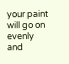your paint will go on evenly and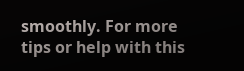smoothly. For more tips or help with this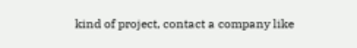kind of project, contact a company like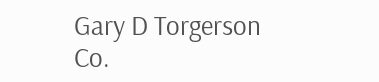Gary D Torgerson Co.